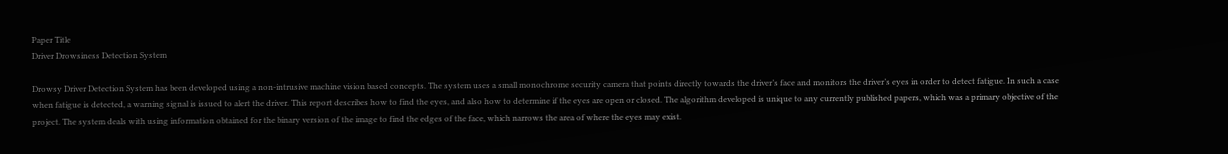Paper Title
Driver Drowsiness Detection System

Drowsy Driver Detection System has been developed using a non-intrusive machine vision based concepts. The system uses a small monochrome security camera that points directly towards the driver’s face and monitors the driver’s eyes in order to detect fatigue. In such a case when fatigue is detected, a warning signal is issued to alert the driver. This report describes how to find the eyes, and also how to determine if the eyes are open or closed. The algorithm developed is unique to any currently published papers, which was a primary objective of the project. The system deals with using information obtained for the binary version of the image to find the edges of the face, which narrows the area of where the eyes may exist.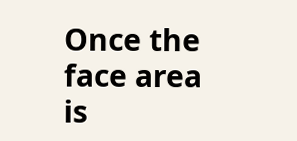Once the face area is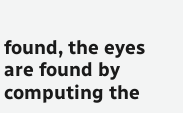found, the eyes are found by computing the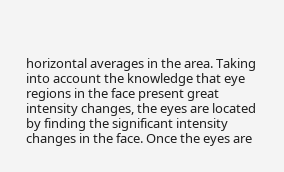horizontal averages in the area. Taking into account the knowledge that eye regions in the face present great intensity changes, the eyes are located by finding the significant intensity changes in the face. Once the eyes are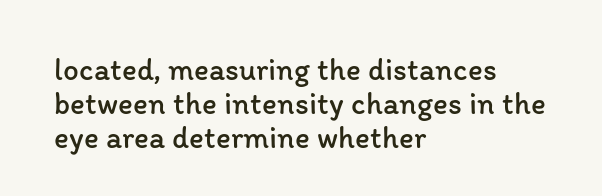located, measuring the distances between the intensity changes in the eye area determine whether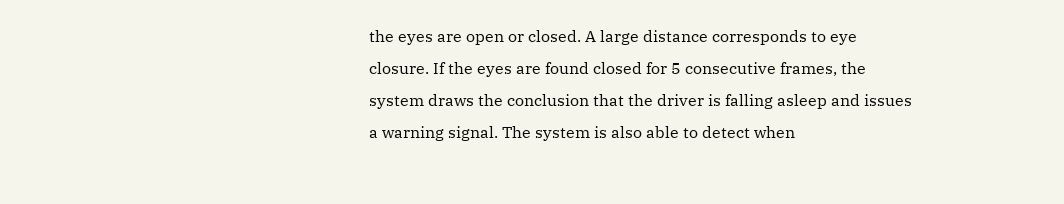the eyes are open or closed. A large distance corresponds to eye closure. If the eyes are found closed for 5 consecutive frames, the system draws the conclusion that the driver is falling asleep and issues a warning signal. The system is also able to detect when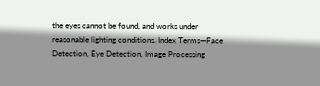the eyes cannot be found, and works under reasonable lighting conditions. Index Terms—Face Detection, Eye Detection, Image Processing